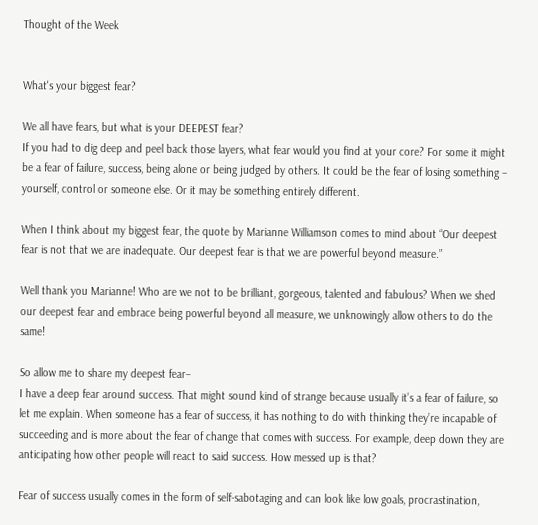Thought of the Week


What's your biggest fear?

We all have fears, but what is your DEEPEST fear?
If you had to dig deep and peel back those layers, what fear would you find at your core? For some it might be a fear of failure, success, being alone or being judged by others. It could be the fear of losing something – yourself, control or someone else. Or it may be something entirely different.

When I think about my biggest fear, the quote by Marianne Williamson comes to mind about “Our deepest fear is not that we are inadequate. Our deepest fear is that we are powerful beyond measure.”

Well thank you Marianne! Who are we not to be brilliant, gorgeous, talented and fabulous? When we shed our deepest fear and embrace being powerful beyond all measure, we unknowingly allow others to do the same!

So allow me to share my deepest fear–
I have a deep fear around success. That might sound kind of strange because usually it’s a fear of failure, so let me explain. When someone has a fear of success, it has nothing to do with thinking they’re incapable of succeeding and is more about the fear of change that comes with success. For example, deep down they are anticipating how other people will react to said success. How messed up is that?

Fear of success usually comes in the form of self-sabotaging and can look like low goals, procrastination,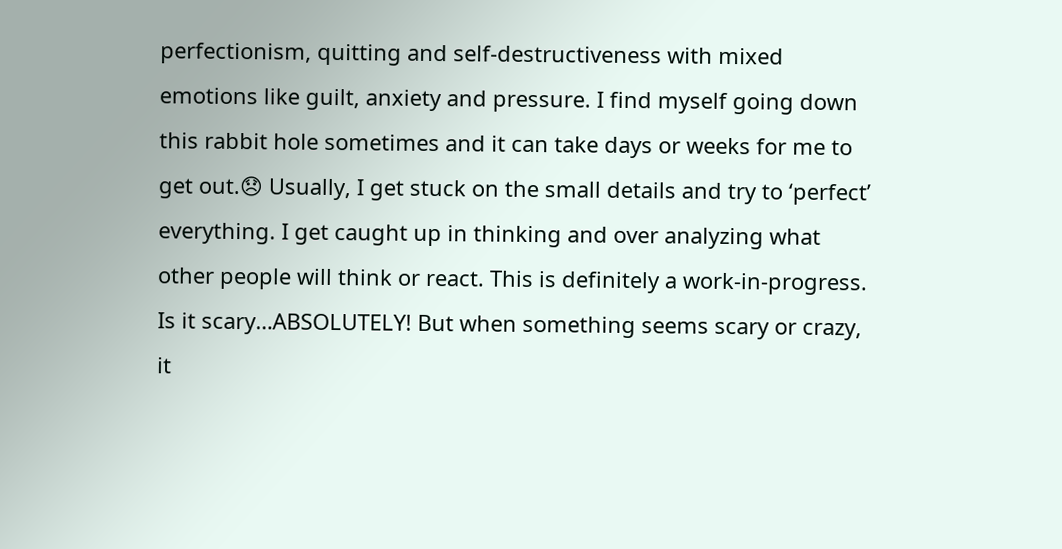perfectionism, quitting and self-destructiveness with mixed emotions like guilt, anxiety and pressure. I find myself going down this rabbit hole sometimes and it can take days or weeks for me to get out.😞 Usually, I get stuck on the small details and try to ‘perfect’ everything. I get caught up in thinking and over analyzing what other people will think or react. This is definitely a work-in-progress. Is it scary…ABSOLUTELY! But when something seems scary or crazy, it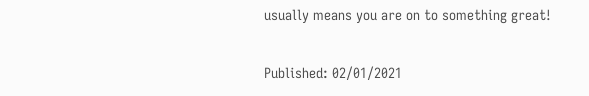usually means you are on to something great!

Published: 02/01/2021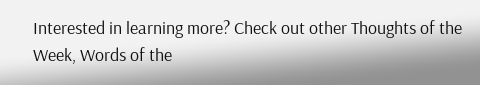Interested in learning more? Check out other Thoughts of the Week, Words of the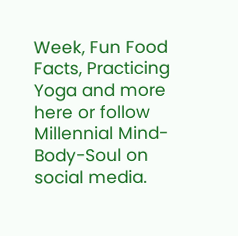Week, Fun Food Facts, Practicing Yoga and more here or follow Millennial Mind-Body-Soul on social media.